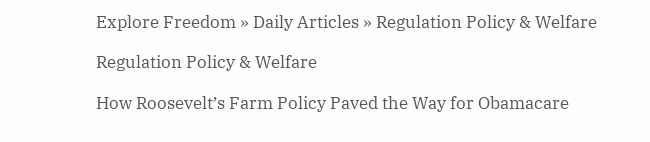Explore Freedom » Daily Articles » Regulation Policy & Welfare

Regulation Policy & Welfare

How Roosevelt’s Farm Policy Paved the Way for Obamacare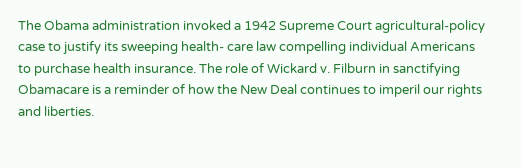The Obama administration invoked a 1942 Supreme Court agricultural-policy case to justify its sweeping health- care law compelling individual Americans to purchase health insurance. The role of Wickard v. Filburn in sanctifying Obamacare is a reminder of how the New Deal continues to imperil our rights and liberties.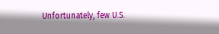Unfortunately, few U.S.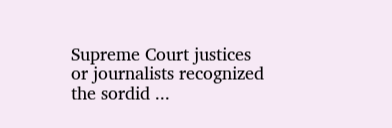Supreme Court justices or journalists recognized the sordid ...